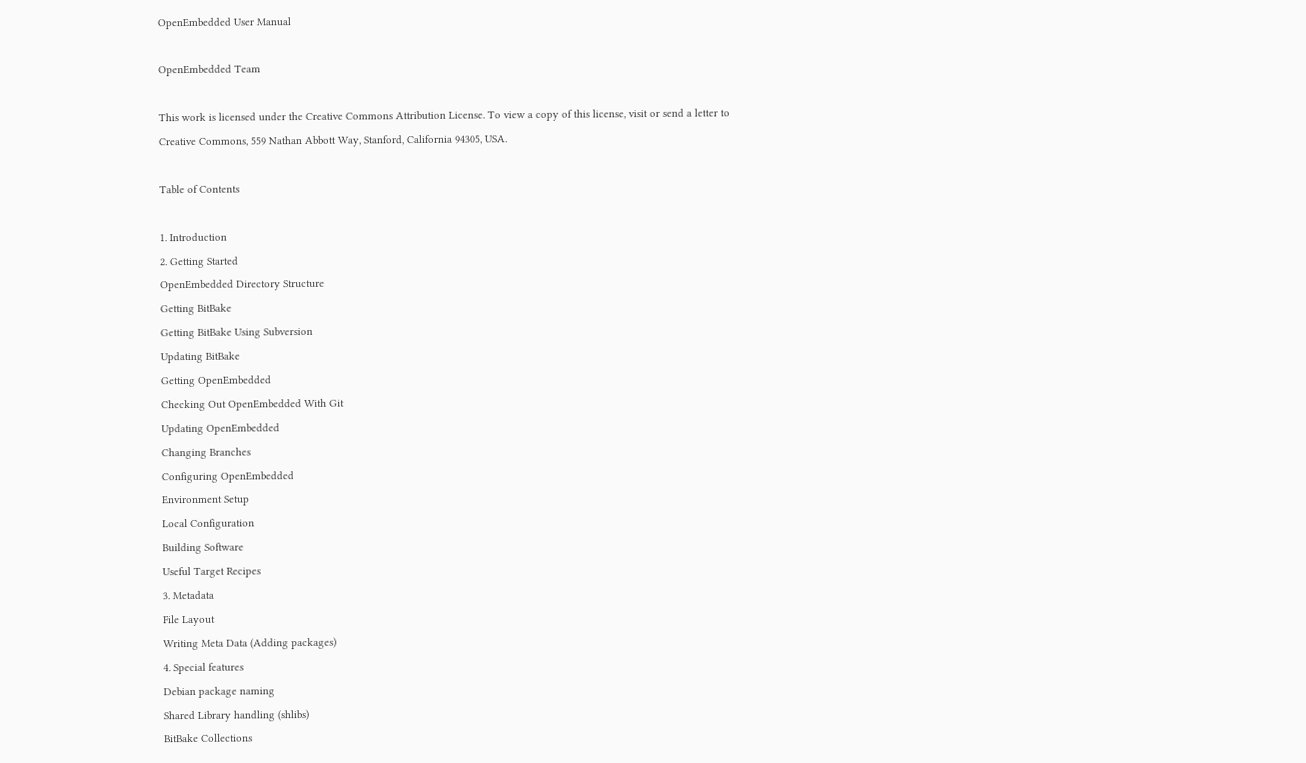OpenEmbedded User Manual

OpenEmbedded Team

This work is licensed under the Creative Commons Attribution License. To view a copy of this license, visit or send a letter to Creative Commons, 559 Nathan Abbott Way, Stanford, California 94305, USA.

Table of Contents

1. Introduction
2. Getting Started
OpenEmbedded Directory Structure
Getting BitBake
Getting BitBake Using Subversion
Updating BitBake
Getting OpenEmbedded
Checking Out OpenEmbedded With Git
Updating OpenEmbedded
Changing Branches
Configuring OpenEmbedded
Environment Setup
Local Configuration
Building Software
Useful Target Recipes
3. Metadata
File Layout
Writing Meta Data (Adding packages)
4. Special features
Debian package naming
Shared Library handling (shlibs)
BitBake Collections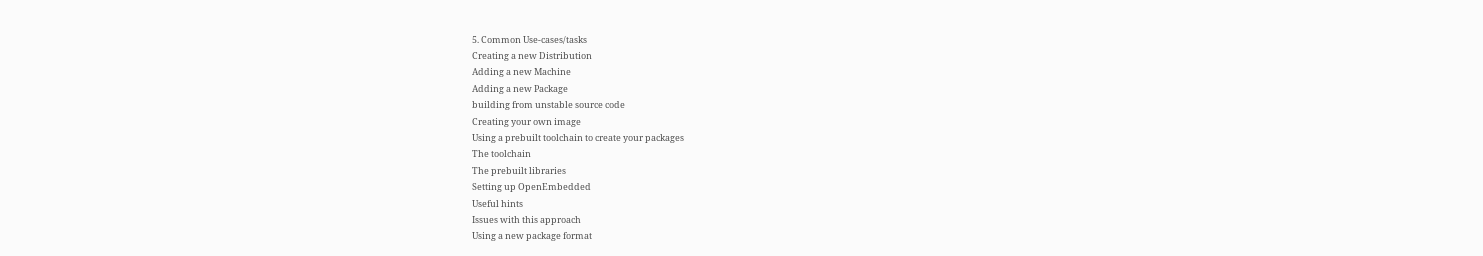5. Common Use-cases/tasks
Creating a new Distribution
Adding a new Machine
Adding a new Package
building from unstable source code
Creating your own image
Using a prebuilt toolchain to create your packages
The toolchain
The prebuilt libraries
Setting up OpenEmbedded
Useful hints
Issues with this approach
Using a new package format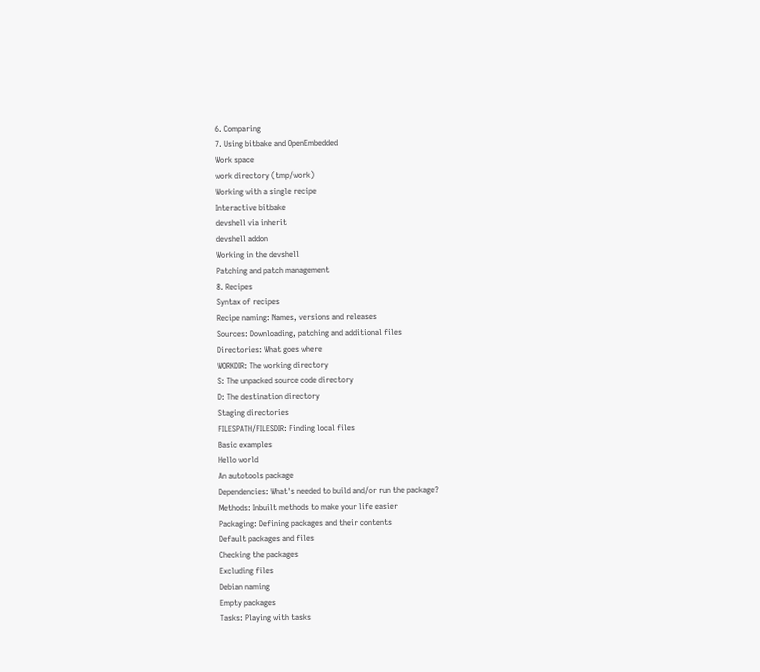6. Comparing
7. Using bitbake and OpenEmbedded
Work space
work directory (tmp/work)
Working with a single recipe
Interactive bitbake
devshell via inherit
devshell addon
Working in the devshell
Patching and patch management
8. Recipes
Syntax of recipes
Recipe naming: Names, versions and releases
Sources: Downloading, patching and additional files
Directories: What goes where
WORKDIR: The working directory
S: The unpacked source code directory
D: The destination directory
Staging directories
FILESPATH/FILESDIR: Finding local files
Basic examples
Hello world
An autotools package
Dependencies: What's needed to build and/or run the package?
Methods: Inbuilt methods to make your life easier
Packaging: Defining packages and their contents
Default packages and files
Checking the packages
Excluding files
Debian naming
Empty packages
Tasks: Playing with tasks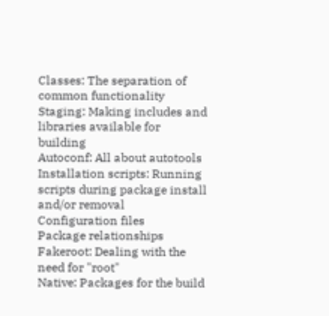Classes: The separation of common functionality
Staging: Making includes and libraries available for building
Autoconf: All about autotools
Installation scripts: Running scripts during package install and/or removal
Configuration files
Package relationships
Fakeroot: Dealing with the need for "root"
Native: Packages for the build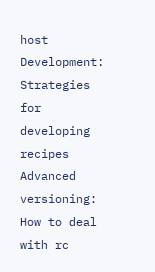host
Development: Strategies for developing recipes
Advanced versioning: How to deal with rc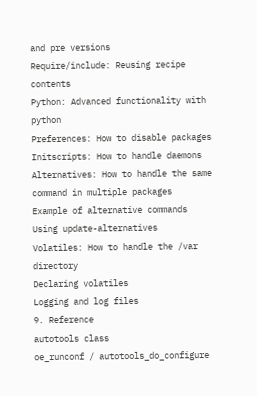and pre versions
Require/include: Reusing recipe contents
Python: Advanced functionality with python
Preferences: How to disable packages
Initscripts: How to handle daemons
Alternatives: How to handle the same command in multiple packages
Example of alternative commands
Using update-alternatives
Volatiles: How to handle the /var directory
Declaring volatiles
Logging and log files
9. Reference
autotools class
oe_runconf / autotools_do_configure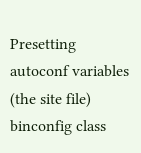Presetting autoconf variables (the site file)
binconfig class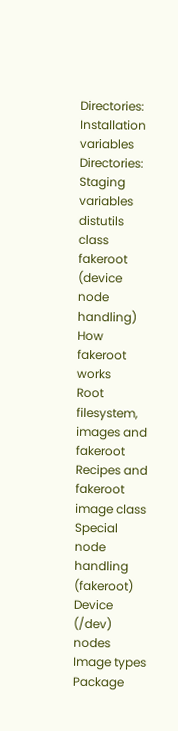Directories: Installation variables
Directories: Staging variables
distutils class
fakeroot (device node handling)
How fakeroot works
Root filesystem, images and fakeroot
Recipes and fakeroot
image class
Special node handling (fakeroot)
Device (/dev) nodes
Image types
Package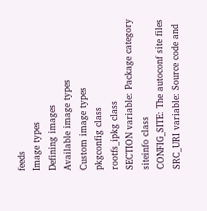feeds
Image types
Defining images
Available image types
Custom image types
pkgconfig class
rootfs_ipkg class
SECTION variable: Package category
siteinfo class
CONFIG_SITE: The autoconf site files
SRC_URI variable: Source code and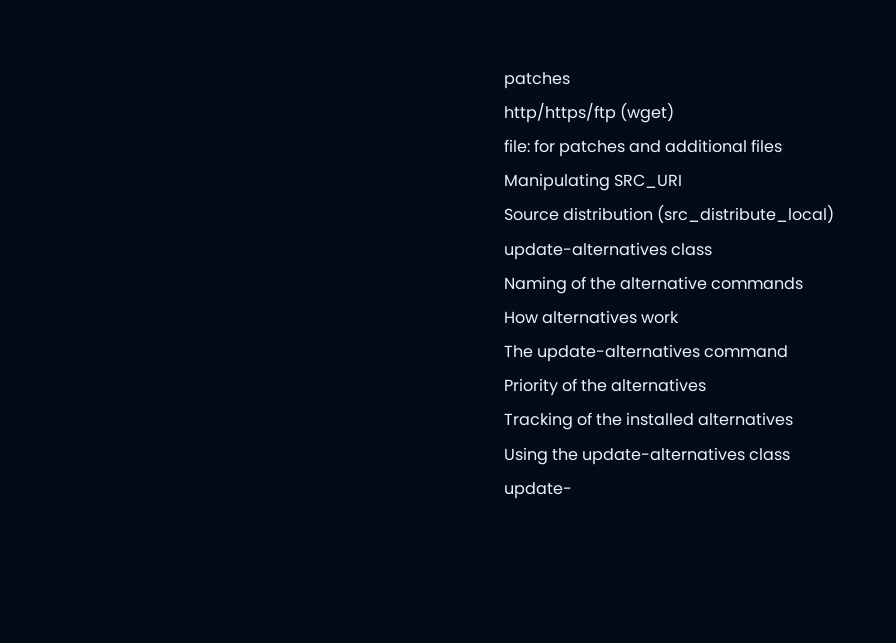patches
http/https/ftp (wget)
file: for patches and additional files
Manipulating SRC_URI
Source distribution (src_distribute_local)
update-alternatives class
Naming of the alternative commands
How alternatives work
The update-alternatives command
Priority of the alternatives
Tracking of the installed alternatives
Using the update-alternatives class
update-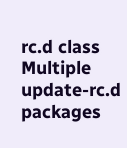rc.d class
Multiple update-rc.d packages